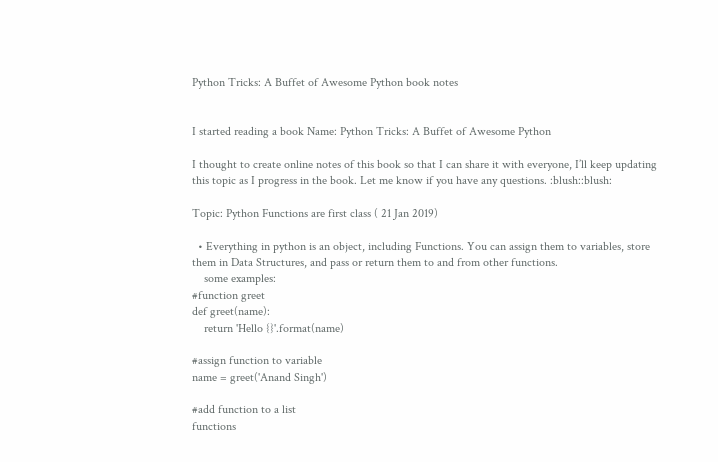Python Tricks: A Buffet of Awesome Python book notes


I started reading a book Name: Python Tricks: A Buffet of Awesome Python

I thought to create online notes of this book so that I can share it with everyone, I’ll keep updating this topic as I progress in the book. Let me know if you have any questions. :blush::blush:

Topic: Python Functions are first class ( 21 Jan 2019)

  • Everything in python is an object, including Functions. You can assign them to variables, store them in Data Structures, and pass or return them to and from other functions.
    some examples:
#function greet
def greet(name):
    return 'Hello {}'.format(name)

#assign function to variable
name = greet('Anand Singh')

#add function to a list
functions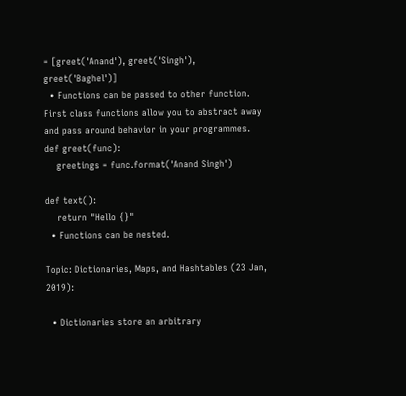= [greet('Anand'), greet('Singh'), greet('Baghel')]
  • Functions can be passed to other function. First class functions allow you to abstract away and pass around behavior in your programmes.
def greet(func):
    greetings = func.format('Anand Singh')

def text():
    return "Hello {}"
  • Functions can be nested.

Topic: Dictionaries, Maps, and Hashtables (23 Jan, 2019):

  • Dictionaries store an arbitrary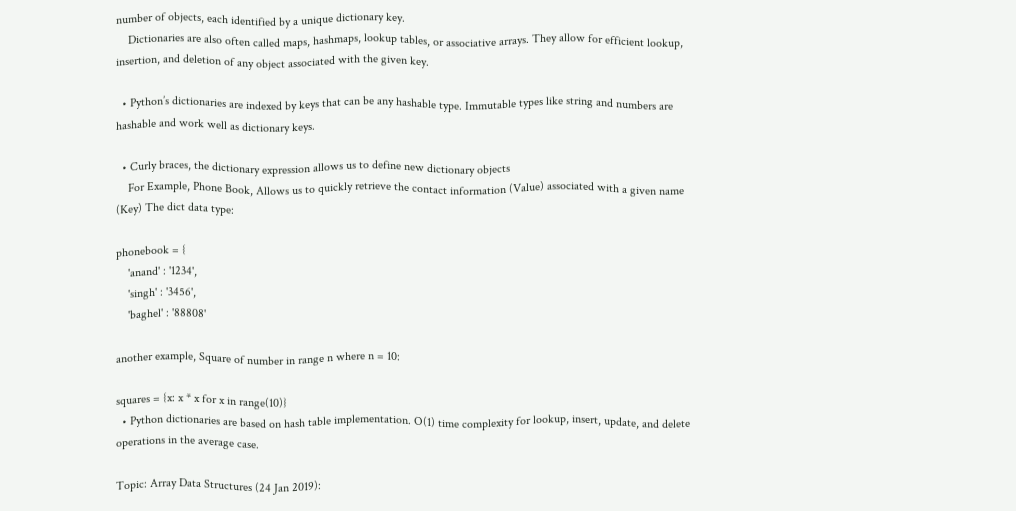number of objects, each identified by a unique dictionary key.
    Dictionaries are also often called maps, hashmaps, lookup tables, or associative arrays. They allow for efficient lookup, insertion, and deletion of any object associated with the given key.

  • Python’s dictionaries are indexed by keys that can be any hashable type. Immutable types like string and numbers are hashable and work well as dictionary keys.

  • Curly braces, the dictionary expression allows us to define new dictionary objects
    For Example, Phone Book, Allows us to quickly retrieve the contact information (Value) associated with a given name (Key) The dict data type:

phonebook = {
    'anand' : '1234',
    'singh' : '3456',
    'baghel' : '88808'

another example, Square of number in range n where n = 10:

squares = {x: x * x for x in range(10)}
  • Python dictionaries are based on hash table implementation. O(1) time complexity for lookup, insert, update, and delete operations in the average case.

Topic: Array Data Structures (24 Jan 2019):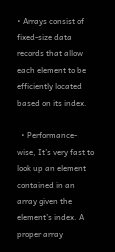• Arrays consist of fixed-size data records that allow each element to be efficiently located based on its index.

  • Performance-wise, It’s very fast to look up an element contained in an array given the element’s index. A proper array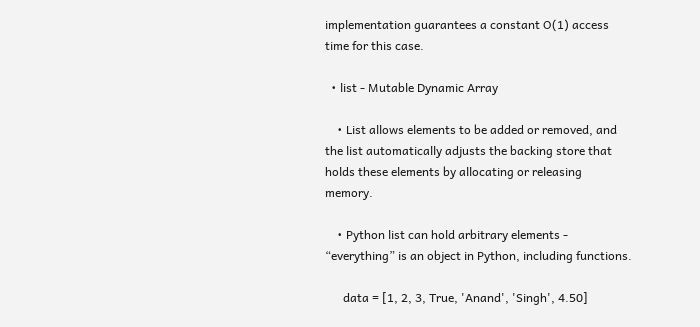implementation guarantees a constant O(1) access time for this case.

  • list - Mutable Dynamic Array

    • List allows elements to be added or removed, and the list automatically adjusts the backing store that holds these elements by allocating or releasing memory.

    • Python list can hold arbitrary elements - “everything” is an object in Python, including functions.

      data = [1, 2, 3, True, 'Anand', 'Singh', 4.50]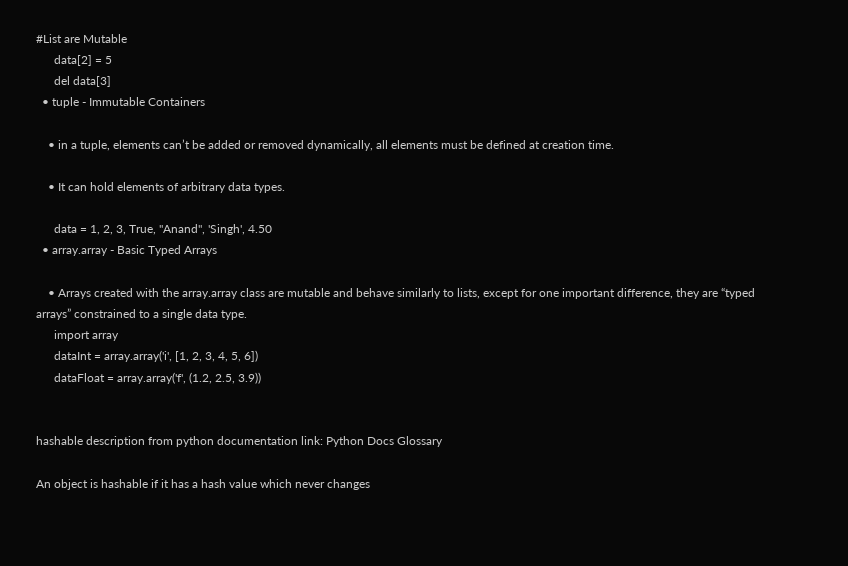#List are Mutable
      data[2] = 5
      del data[3]
  • tuple - Immutable Containers

    • in a tuple, elements can’t be added or removed dynamically, all elements must be defined at creation time.

    • It can hold elements of arbitrary data types.

      data = 1, 2, 3, True, "Anand", 'Singh', 4.50
  • array.array - Basic Typed Arrays

    • Arrays created with the array.array class are mutable and behave similarly to lists, except for one important difference, they are “typed arrays” constrained to a single data type.
      import array
      dataInt = array.array('i', [1, 2, 3, 4, 5, 6])
      dataFloat = array.array('f', (1.2, 2.5, 3.9))


hashable description from python documentation link: Python Docs Glossary

An object is hashable if it has a hash value which never changes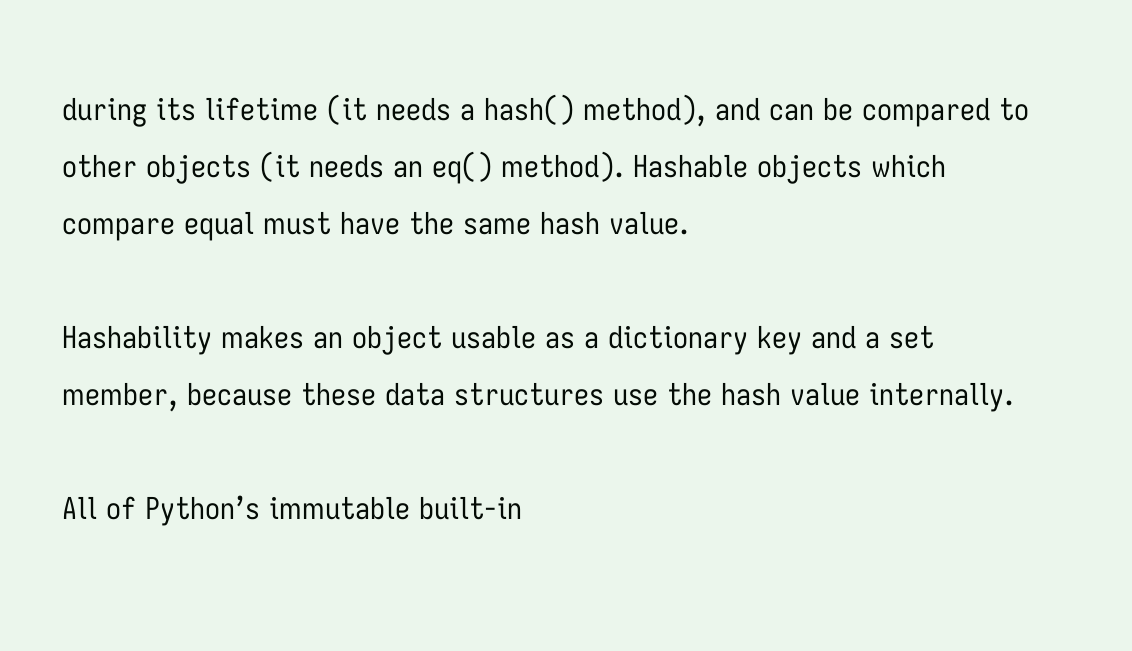during its lifetime (it needs a hash() method), and can be compared to other objects (it needs an eq() method). Hashable objects which compare equal must have the same hash value.

Hashability makes an object usable as a dictionary key and a set member, because these data structures use the hash value internally.

All of Python’s immutable built-in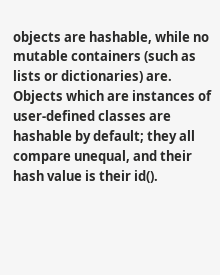objects are hashable, while no mutable containers (such as lists or dictionaries) are. Objects which are instances of user-defined classes are hashable by default; they all compare unequal, and their hash value is their id().